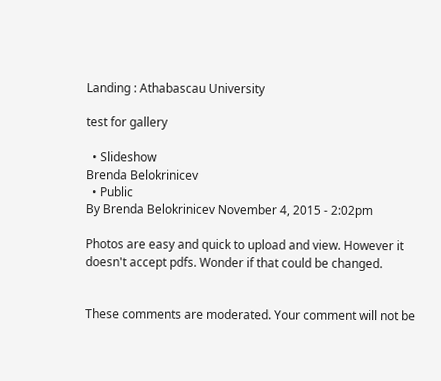Landing : Athabascau University

test for gallery

  • Slideshow
Brenda Belokrinicev
  • Public
By Brenda Belokrinicev November 4, 2015 - 2:02pm

Photos are easy and quick to upload and view. However it doesn't accept pdfs. Wonder if that could be changed.


These comments are moderated. Your comment will not be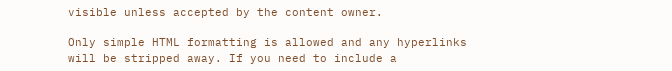visible unless accepted by the content owner.

Only simple HTML formatting is allowed and any hyperlinks will be stripped away. If you need to include a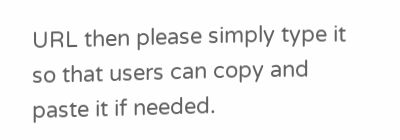URL then please simply type it so that users can copy and paste it if needed.